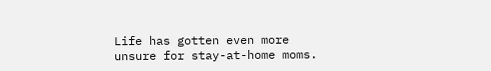Life has gotten even more unsure for stay-at-home moms.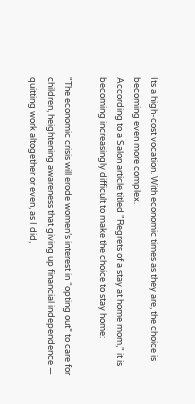Its a high-cost vocation. With economic times as they are, the choice is becoming even more complex.
According to a Salon article titled "Regrets of a stay at home mom," it is becoming increasingly difficult to make the choice to stay home:

"The economic crisis will erode women’s interest in “opting out” to care for children, heightening awareness that giving up financial independence — quitting work altogether or even, as I did,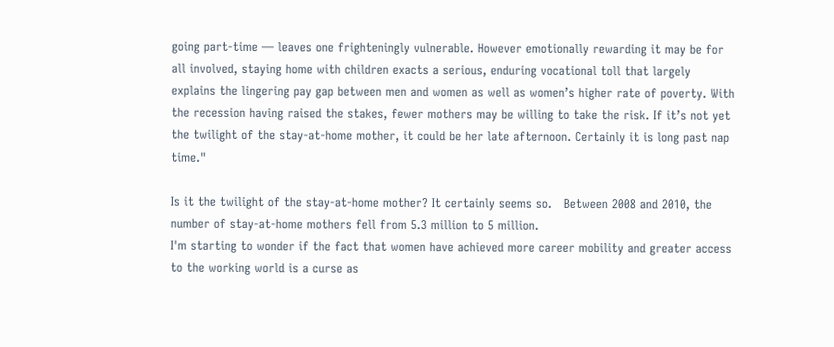going part-time — leaves one frighteningly vulnerable. However emotionally rewarding it may be for all involved, staying home with children exacts a serious, enduring vocational toll that largely explains the lingering pay gap between men and women as well as women’s higher rate of poverty. With the recession having raised the stakes, fewer mothers may be willing to take the risk. If it’s not yet the twilight of the stay-at-home mother, it could be her late afternoon. Certainly it is long past nap time."

Is it the twilight of the stay-at-home mother? It certainly seems so.   Between 2008 and 2010, the number of stay-at-home mothers fell from 5.3 million to 5 million.
I'm starting to wonder if the fact that women have achieved more career mobility and greater access to the working world is a curse as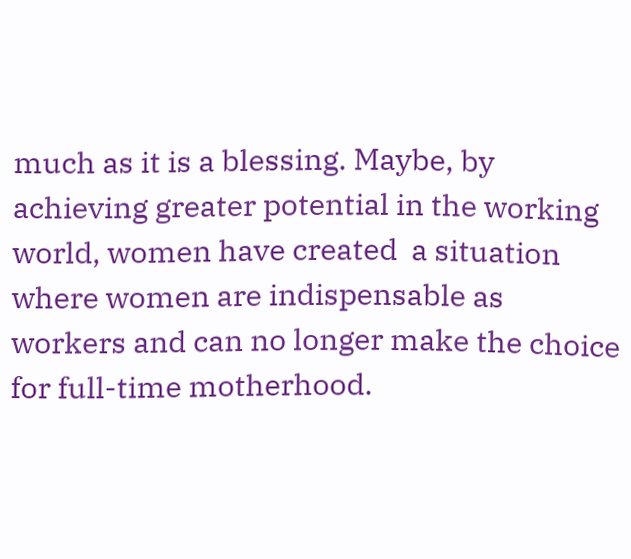much as it is a blessing. Maybe, by achieving greater potential in the working world, women have created  a situation where women are indispensable as workers and can no longer make the choice for full-time motherhood.